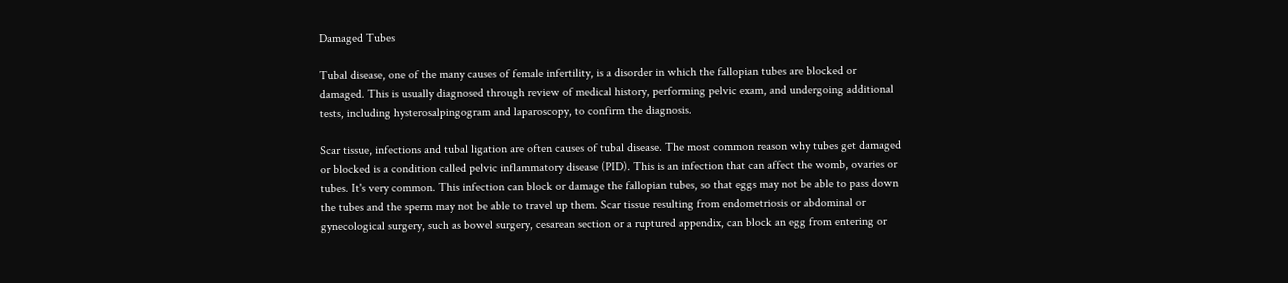Damaged Tubes

Tubal disease, one of the many causes of female infertility, is a disorder in which the fallopian tubes are blocked or damaged. This is usually diagnosed through review of medical history, performing pelvic exam, and undergoing additional tests, including hysterosalpingogram and laparoscopy, to confirm the diagnosis.

Scar tissue, infections and tubal ligation are often causes of tubal disease. The most common reason why tubes get damaged or blocked is a condition called pelvic inflammatory disease (PID). This is an infection that can affect the womb, ovaries or tubes. It's very common. This infection can block or damage the fallopian tubes, so that eggs may not be able to pass down the tubes and the sperm may not be able to travel up them. Scar tissue resulting from endometriosis or abdominal or gynecological surgery, such as bowel surgery, cesarean section or a ruptured appendix, can block an egg from entering or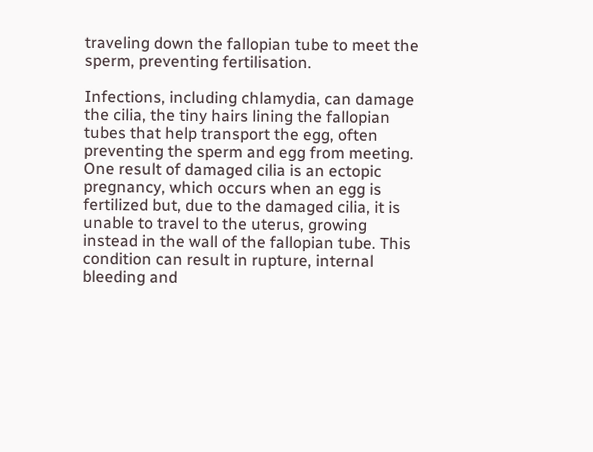traveling down the fallopian tube to meet the sperm, preventing fertilisation.

Infections, including chlamydia, can damage the cilia, the tiny hairs lining the fallopian tubes that help transport the egg, often preventing the sperm and egg from meeting. One result of damaged cilia is an ectopic pregnancy, which occurs when an egg is fertilized but, due to the damaged cilia, it is unable to travel to the uterus, growing instead in the wall of the fallopian tube. This condition can result in rupture, internal bleeding and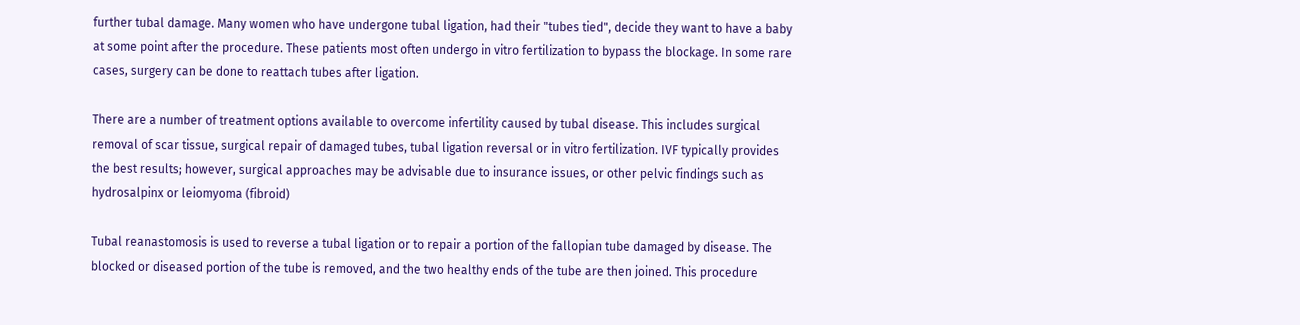further tubal damage. Many women who have undergone tubal ligation, had their "tubes tied", decide they want to have a baby at some point after the procedure. These patients most often undergo in vitro fertilization to bypass the blockage. In some rare cases, surgery can be done to reattach tubes after ligation.

There are a number of treatment options available to overcome infertility caused by tubal disease. This includes surgical removal of scar tissue, surgical repair of damaged tubes, tubal ligation reversal or in vitro fertilization. IVF typically provides the best results; however, surgical approaches may be advisable due to insurance issues, or other pelvic findings such as hydrosalpinx or leiomyoma (fibroid)

Tubal reanastomosis is used to reverse a tubal ligation or to repair a portion of the fallopian tube damaged by disease. The blocked or diseased portion of the tube is removed, and the two healthy ends of the tube are then joined. This procedure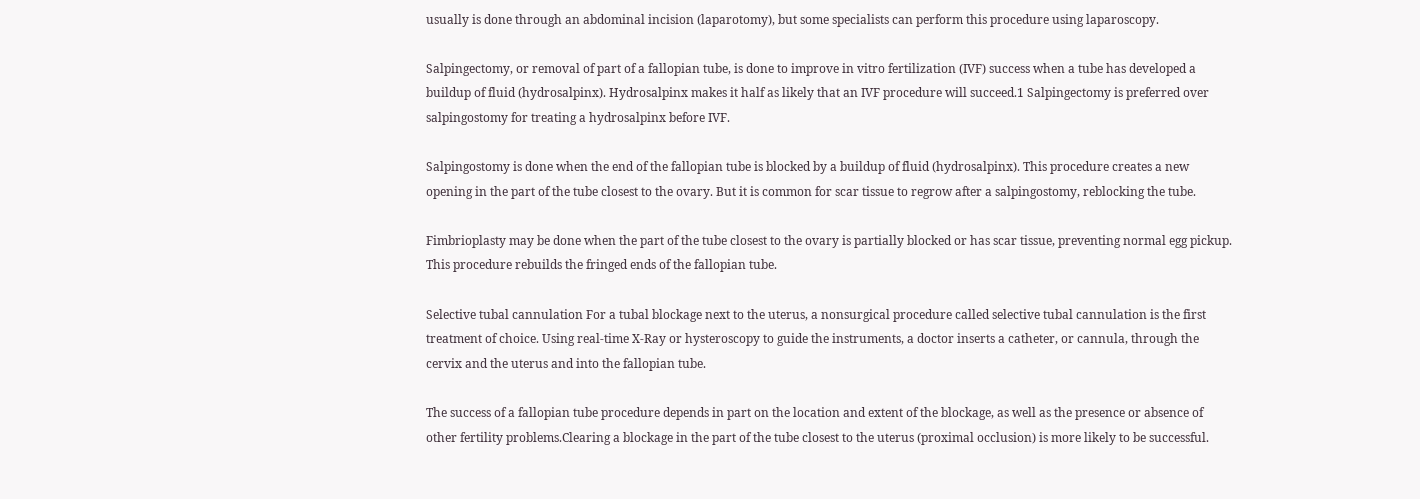usually is done through an abdominal incision (laparotomy), but some specialists can perform this procedure using laparoscopy.

Salpingectomy, or removal of part of a fallopian tube, is done to improve in vitro fertilization (IVF) success when a tube has developed a buildup of fluid (hydrosalpinx). Hydrosalpinx makes it half as likely that an IVF procedure will succeed.1 Salpingectomy is preferred over salpingostomy for treating a hydrosalpinx before IVF.

Salpingostomy is done when the end of the fallopian tube is blocked by a buildup of fluid (hydrosalpinx). This procedure creates a new opening in the part of the tube closest to the ovary. But it is common for scar tissue to regrow after a salpingostomy, reblocking the tube.

Fimbrioplasty may be done when the part of the tube closest to the ovary is partially blocked or has scar tissue, preventing normal egg pickup. This procedure rebuilds the fringed ends of the fallopian tube.

Selective tubal cannulation For a tubal blockage next to the uterus, a nonsurgical procedure called selective tubal cannulation is the first treatment of choice. Using real-time X-Ray or hysteroscopy to guide the instruments, a doctor inserts a catheter, or cannula, through the cervix and the uterus and into the fallopian tube.

The success of a fallopian tube procedure depends in part on the location and extent of the blockage, as well as the presence or absence of other fertility problems.Clearing a blockage in the part of the tube closest to the uterus (proximal occlusion) is more likely to be successful.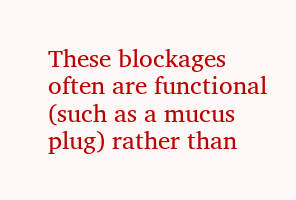These blockages often are functional (such as a mucus plug) rather than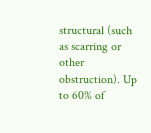structural (such as scarring or other obstruction). Up to 60% of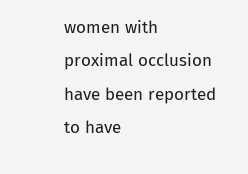women with proximal occlusion have been reported to have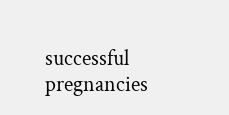successful pregnancies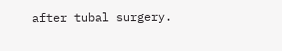after tubal surgery.